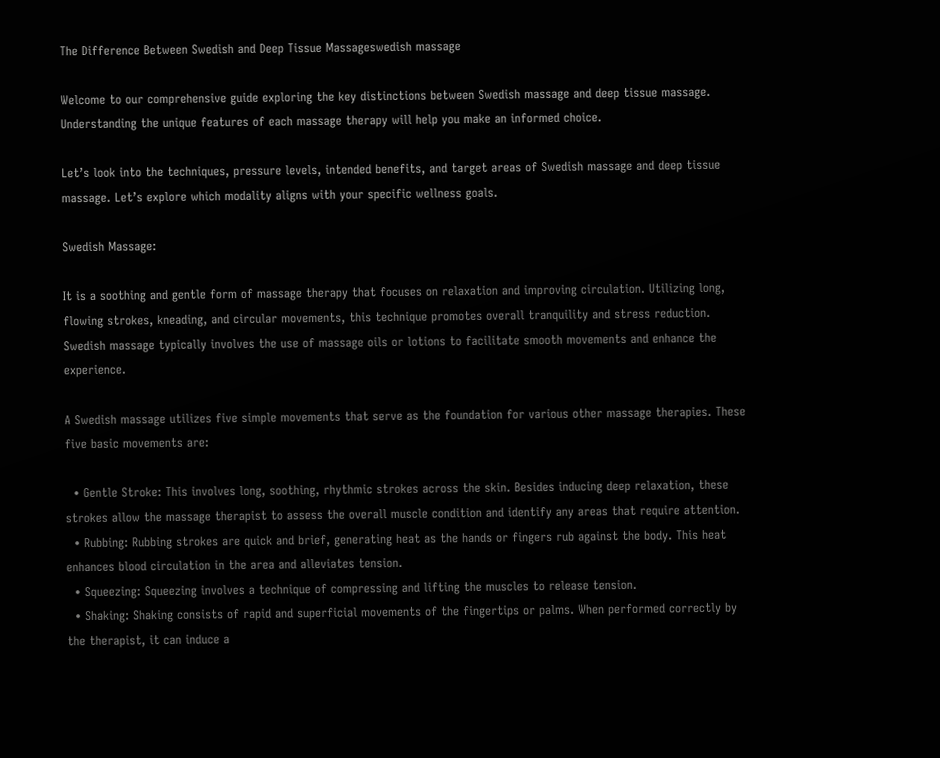The Difference Between Swedish and Deep Tissue Massageswedish massage

Welcome to our comprehensive guide exploring the key distinctions between Swedish massage and deep tissue massage. Understanding the unique features of each massage therapy will help you make an informed choice.

Let’s look into the techniques, pressure levels, intended benefits, and target areas of Swedish massage and deep tissue massage. Let’s explore which modality aligns with your specific wellness goals.

Swedish Massage:

It is a soothing and gentle form of massage therapy that focuses on relaxation and improving circulation. Utilizing long, flowing strokes, kneading, and circular movements, this technique promotes overall tranquility and stress reduction. Swedish massage typically involves the use of massage oils or lotions to facilitate smooth movements and enhance the experience.

A Swedish massage utilizes five simple movements that serve as the foundation for various other massage therapies. These five basic movements are:

  • Gentle Stroke: This involves long, soothing, rhythmic strokes across the skin. Besides inducing deep relaxation, these strokes allow the massage therapist to assess the overall muscle condition and identify any areas that require attention.
  • Rubbing: Rubbing strokes are quick and brief, generating heat as the hands or fingers rub against the body. This heat enhances blood circulation in the area and alleviates tension.
  • Squeezing: Squeezing involves a technique of compressing and lifting the muscles to release tension.
  • Shaking: Shaking consists of rapid and superficial movements of the fingertips or palms. When performed correctly by the therapist, it can induce a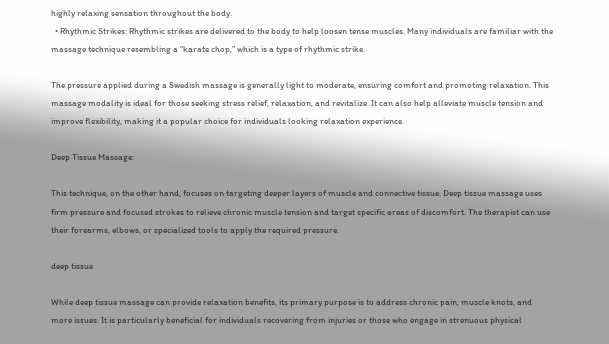highly relaxing sensation throughout the body.
  • Rhythmic Strikes: Rhythmic strikes are delivered to the body to help loosen tense muscles. Many individuals are familiar with the massage technique resembling a “karate chop,” which is a type of rhythmic strike.

The pressure applied during a Swedish massage is generally light to moderate, ensuring comfort and promoting relaxation. This massage modality is ideal for those seeking stress relief, relaxation, and revitalize. It can also help alleviate muscle tension and improve flexibility, making it a popular choice for individuals looking relaxation experience.

Deep Tissue Massage:

This technique, on the other hand, focuses on targeting deeper layers of muscle and connective tissue. Deep tissue massage uses firm pressure and focused strokes to relieve chronic muscle tension and target specific areas of discomfort. The therapist can use their forearms, elbows, or specialized tools to apply the required pressure.

deep tissue

While deep tissue massage can provide relaxation benefits, its primary purpose is to address chronic pain, muscle knots, and more issues. It is particularly beneficial for individuals recovering from injuries or those who engage in strenuous physical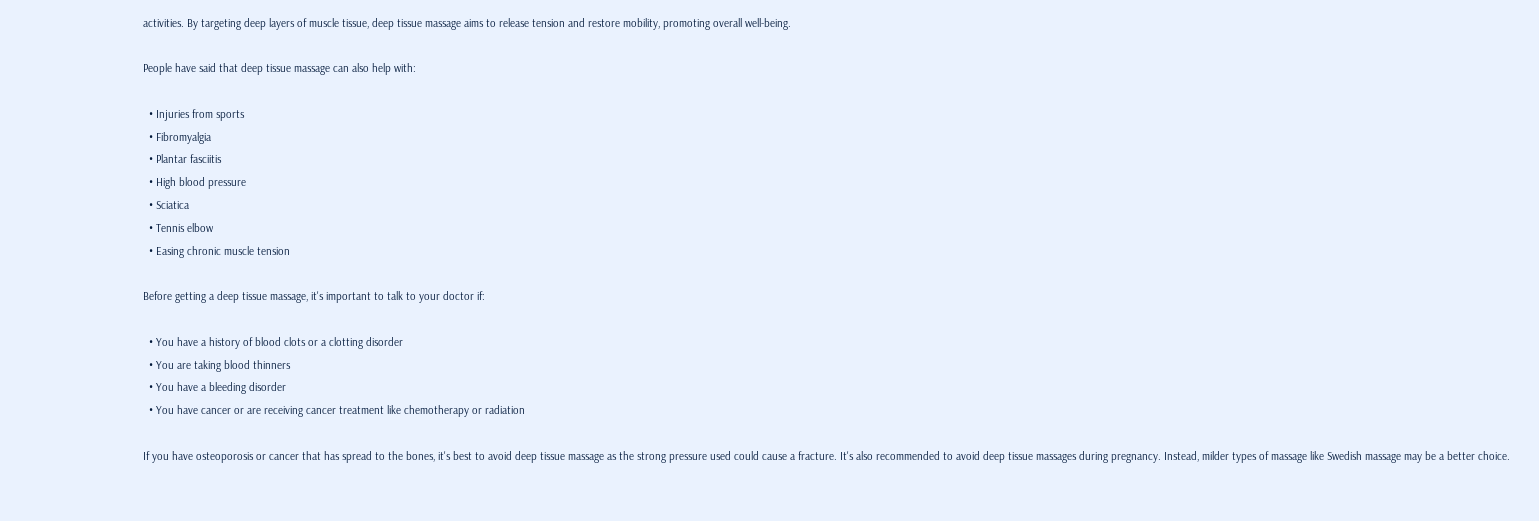activities. By targeting deep layers of muscle tissue, deep tissue massage aims to release tension and restore mobility, promoting overall well-being.

People have said that deep tissue massage can also help with:

  • Injuries from sports
  • Fibromyalgia
  • Plantar fasciitis
  • High blood pressure
  • Sciatica
  • Tennis elbow
  • Easing chronic muscle tension

Before getting a deep tissue massage, it's important to talk to your doctor if:

  • You have a history of blood clots or a clotting disorder
  • You are taking blood thinners
  • You have a bleeding disorder
  • You have cancer or are receiving cancer treatment like chemotherapy or radiation

If you have osteoporosis or cancer that has spread to the bones, it's best to avoid deep tissue massage as the strong pressure used could cause a fracture. It's also recommended to avoid deep tissue massages during pregnancy. Instead, milder types of massage like Swedish massage may be a better choice.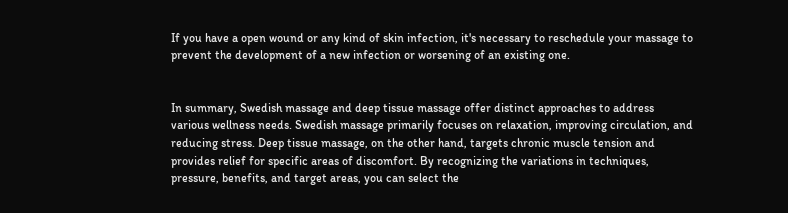If you have a open wound or any kind of skin infection, it's necessary to reschedule your massage to prevent the development of a new infection or worsening of an existing one.


In summary, Swedish massage and deep tissue massage offer distinct approaches to address various wellness needs. Swedish massage primarily focuses on relaxation, improving circulation, and reducing stress. Deep tissue massage, on the other hand, targets chronic muscle tension and provides relief for specific areas of discomfort. By recognizing the variations in techniques, pressure, benefits, and target areas, you can select the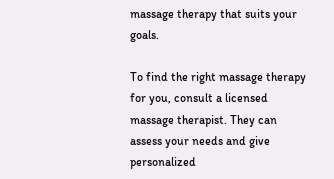massage therapy that suits your goals.

To find the right massage therapy for you, consult a licensed massage therapist. They can assess your needs and give personalized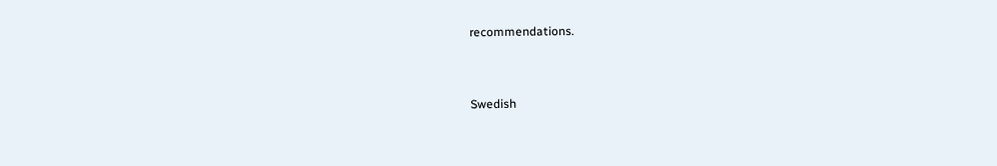recommendations.


Swedish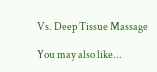Vs. Deep Tissue Massage

You may also like...